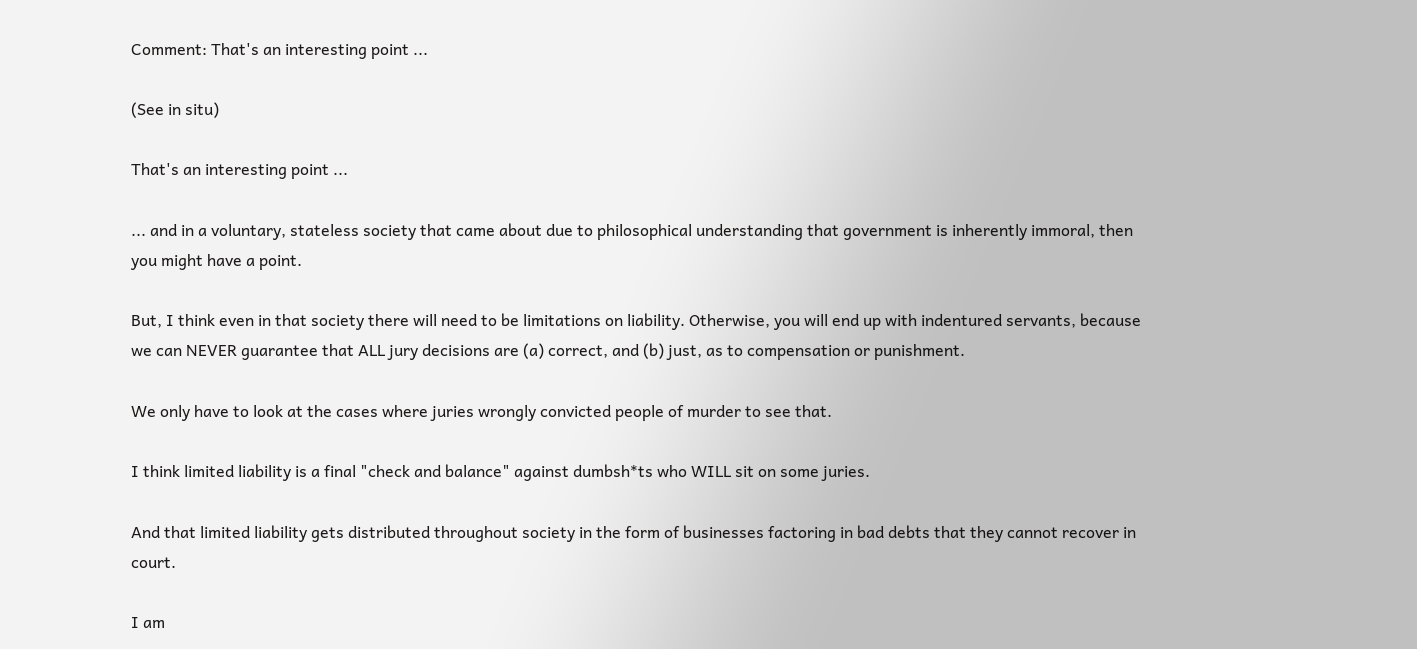Comment: That's an interesting point ...

(See in situ)

That's an interesting point ...

... and in a voluntary, stateless society that came about due to philosophical understanding that government is inherently immoral, then you might have a point.

But, I think even in that society there will need to be limitations on liability. Otherwise, you will end up with indentured servants, because we can NEVER guarantee that ALL jury decisions are (a) correct, and (b) just, as to compensation or punishment.

We only have to look at the cases where juries wrongly convicted people of murder to see that.

I think limited liability is a final "check and balance" against dumbsh*ts who WILL sit on some juries.

And that limited liability gets distributed throughout society in the form of businesses factoring in bad debts that they cannot recover in court.

I am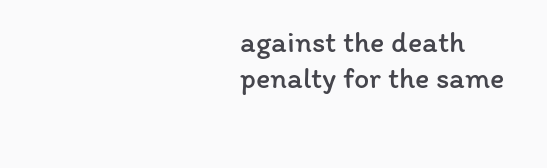against the death penalty for the same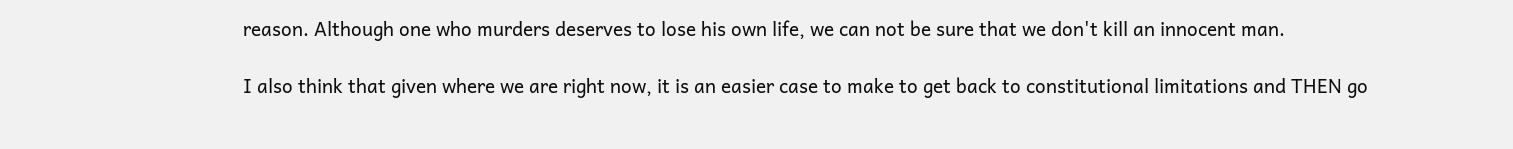reason. Although one who murders deserves to lose his own life, we can not be sure that we don't kill an innocent man.

I also think that given where we are right now, it is an easier case to make to get back to constitutional limitations and THEN go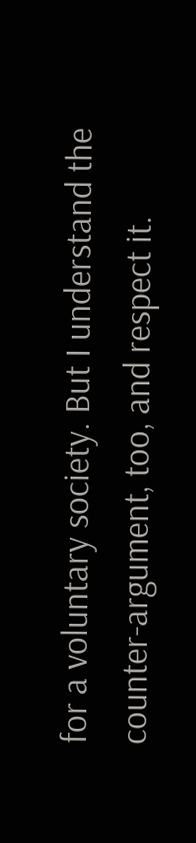for a voluntary society. But I understand the counter-argument, too, and respect it.